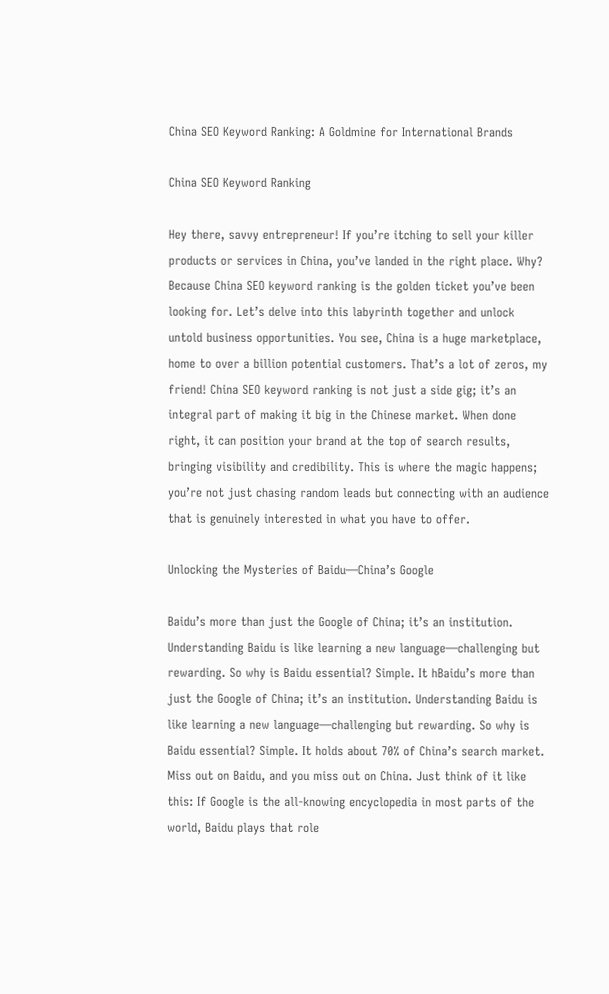China SEO Keyword Ranking: A Goldmine for International Brands

China SEO Keyword Ranking

Hey there, savvy entrepreneur! If you’re itching to sell your killer products or services in China, you’ve landed in the right place. Why? Because China SEO keyword ranking is the golden ticket you’ve been looking for. Let’s delve into this labyrinth together and unlock untold business opportunities. You see, China is a huge marketplace, home to over a billion potential customers. That’s a lot of zeros, my friend! China SEO keyword ranking is not just a side gig; it’s an integral part of making it big in the Chinese market. When done right, it can position your brand at the top of search results, bringing visibility and credibility. This is where the magic happens; you’re not just chasing random leads but connecting with an audience that is genuinely interested in what you have to offer.

Unlocking the Mysteries of Baidu—China’s Google

Baidu’s more than just the Google of China; it’s an institution. Understanding Baidu is like learning a new language—challenging but rewarding. So why is Baidu essential? Simple. It hBaidu’s more than just the Google of China; it’s an institution. Understanding Baidu is like learning a new language—challenging but rewarding. So why is Baidu essential? Simple. It holds about 70% of China’s search market. Miss out on Baidu, and you miss out on China. Just think of it like this: If Google is the all-knowing encyclopedia in most parts of the world, Baidu plays that role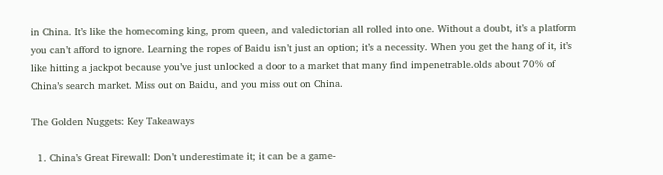in China. It’s like the homecoming king, prom queen, and valedictorian all rolled into one. Without a doubt, it’s a platform you can’t afford to ignore. Learning the ropes of Baidu isn’t just an option; it’s a necessity. When you get the hang of it, it’s like hitting a jackpot because you’ve just unlocked a door to a market that many find impenetrable.olds about 70% of China’s search market. Miss out on Baidu, and you miss out on China.

The Golden Nuggets: Key Takeaways

  1. China’s Great Firewall: Don’t underestimate it; it can be a game-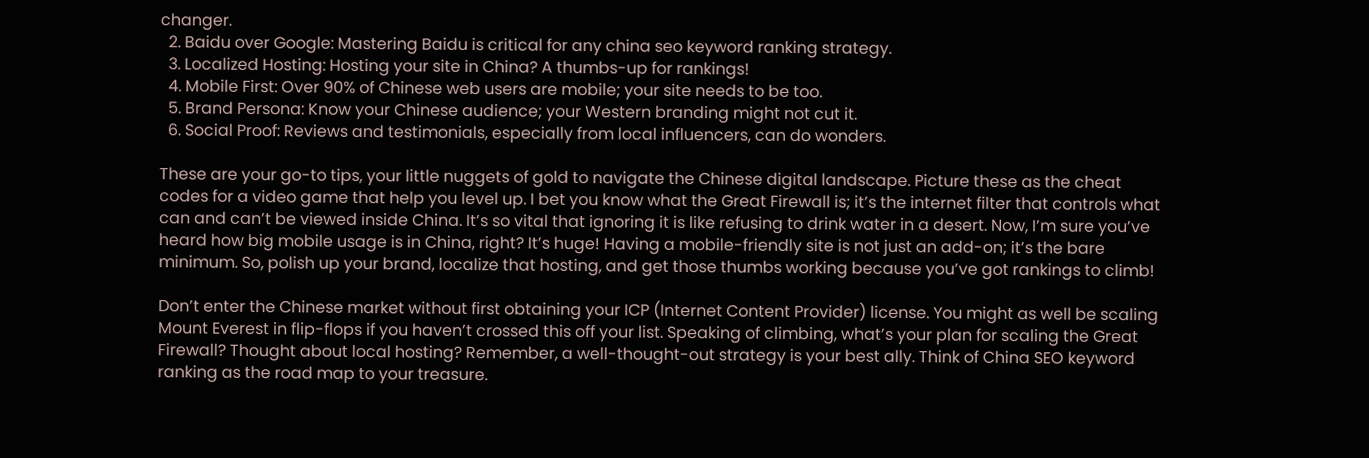changer.
  2. Baidu over Google: Mastering Baidu is critical for any china seo keyword ranking strategy.
  3. Localized Hosting: Hosting your site in China? A thumbs-up for rankings!
  4. Mobile First: Over 90% of Chinese web users are mobile; your site needs to be too.
  5. Brand Persona: Know your Chinese audience; your Western branding might not cut it.
  6. Social Proof: Reviews and testimonials, especially from local influencers, can do wonders.

These are your go-to tips, your little nuggets of gold to navigate the Chinese digital landscape. Picture these as the cheat codes for a video game that help you level up. I bet you know what the Great Firewall is; it’s the internet filter that controls what can and can’t be viewed inside China. It’s so vital that ignoring it is like refusing to drink water in a desert. Now, I’m sure you’ve heard how big mobile usage is in China, right? It’s huge! Having a mobile-friendly site is not just an add-on; it’s the bare minimum. So, polish up your brand, localize that hosting, and get those thumbs working because you’ve got rankings to climb!

Don’t enter the Chinese market without first obtaining your ICP (Internet Content Provider) license. You might as well be scaling Mount Everest in flip-flops if you haven’t crossed this off your list. Speaking of climbing, what’s your plan for scaling the Great Firewall? Thought about local hosting? Remember, a well-thought-out strategy is your best ally. Think of China SEO keyword ranking as the road map to your treasure.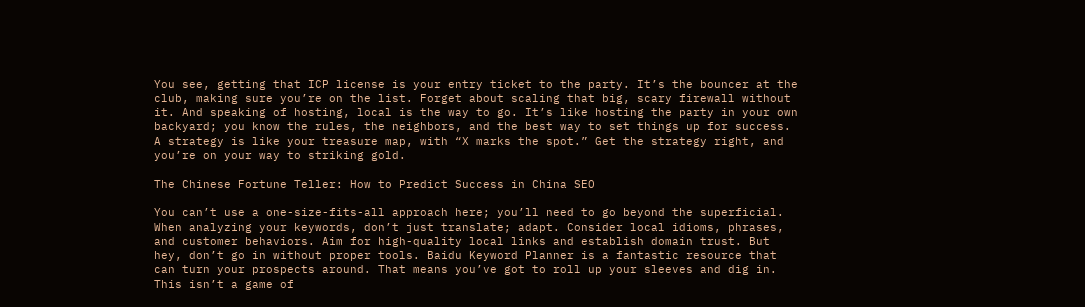You see, getting that ICP license is your entry ticket to the party. It’s the bouncer at the club, making sure you’re on the list. Forget about scaling that big, scary firewall without it. And speaking of hosting, local is the way to go. It’s like hosting the party in your own backyard; you know the rules, the neighbors, and the best way to set things up for success. A strategy is like your treasure map, with “X marks the spot.” Get the strategy right, and you’re on your way to striking gold.

The Chinese Fortune Teller: How to Predict Success in China SEO

You can’t use a one-size-fits-all approach here; you’ll need to go beyond the superficial. When analyzing your keywords, don’t just translate; adapt. Consider local idioms, phrases, and customer behaviors. Aim for high-quality local links and establish domain trust. But hey, don’t go in without proper tools. Baidu Keyword Planner is a fantastic resource that can turn your prospects around. That means you’ve got to roll up your sleeves and dig in. This isn’t a game of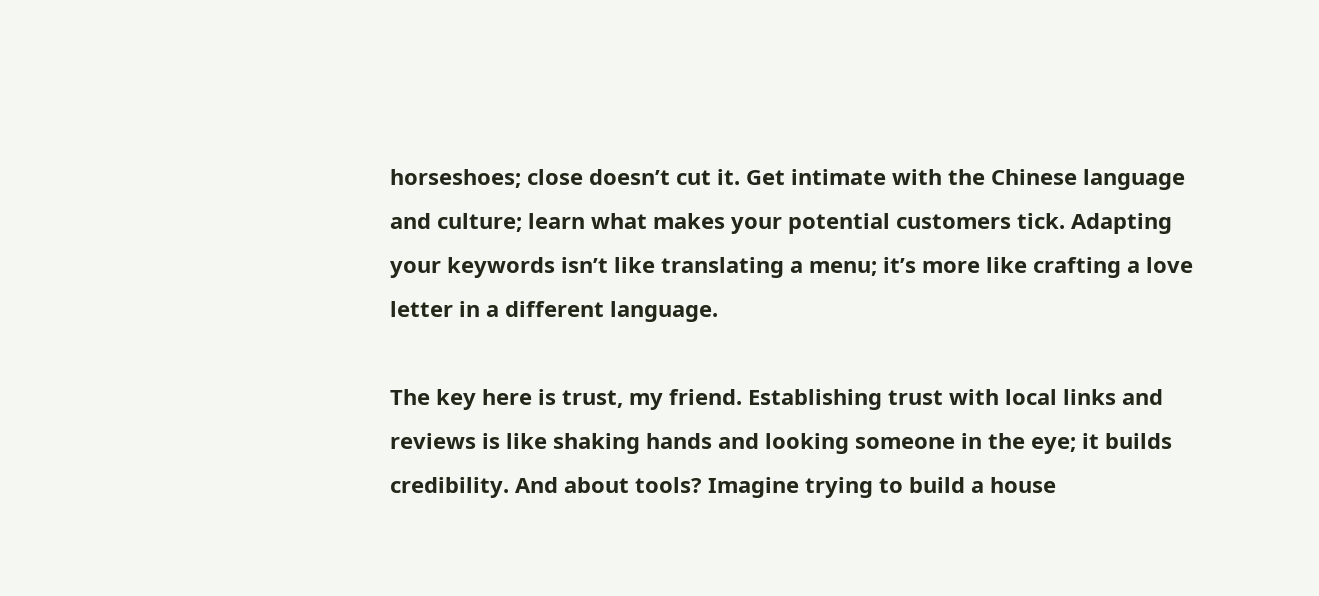horseshoes; close doesn’t cut it. Get intimate with the Chinese language and culture; learn what makes your potential customers tick. Adapting your keywords isn’t like translating a menu; it’s more like crafting a love letter in a different language.

The key here is trust, my friend. Establishing trust with local links and reviews is like shaking hands and looking someone in the eye; it builds credibility. And about tools? Imagine trying to build a house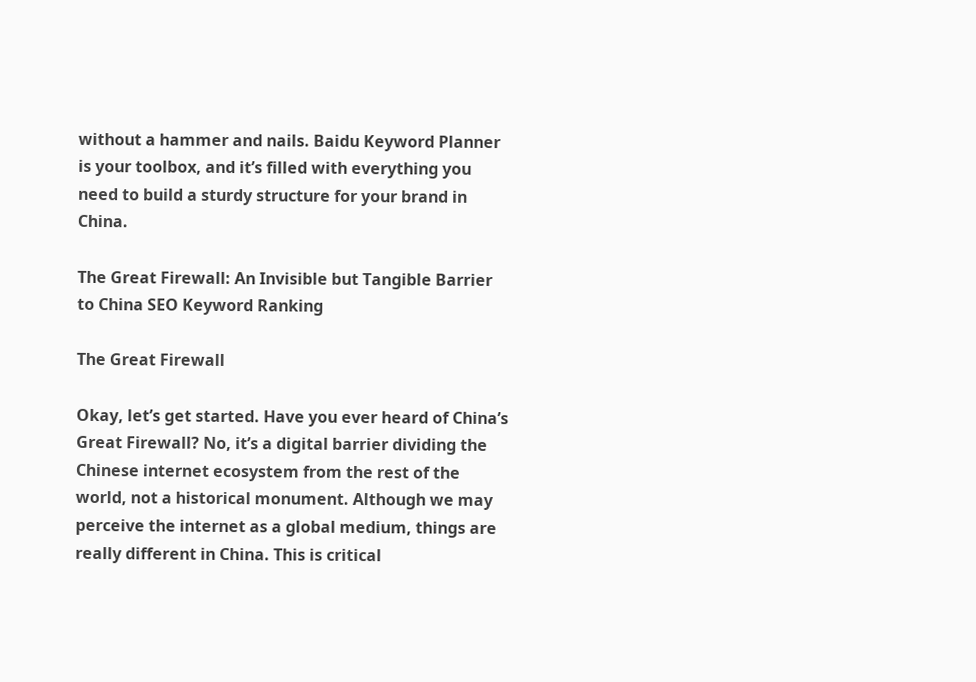without a hammer and nails. Baidu Keyword Planner is your toolbox, and it’s filled with everything you need to build a sturdy structure for your brand in China.

The Great Firewall: An Invisible but Tangible Barrier to China SEO Keyword Ranking

The Great Firewall

Okay, let’s get started. Have you ever heard of China’s Great Firewall? No, it’s a digital barrier dividing the Chinese internet ecosystem from the rest of the world, not a historical monument. Although we may perceive the internet as a global medium, things are really different in China. This is critical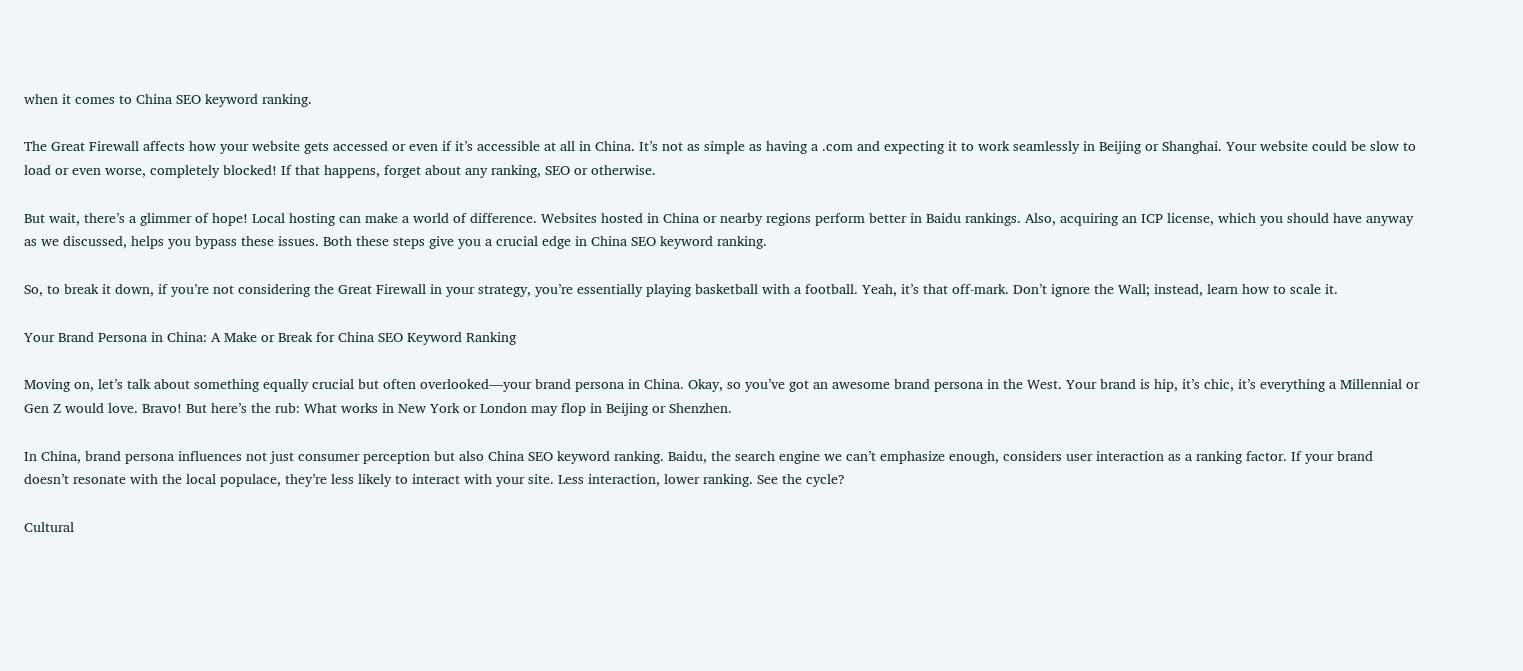when it comes to China SEO keyword ranking.

The Great Firewall affects how your website gets accessed or even if it’s accessible at all in China. It’s not as simple as having a .com and expecting it to work seamlessly in Beijing or Shanghai. Your website could be slow to load or even worse, completely blocked! If that happens, forget about any ranking, SEO or otherwise.

But wait, there’s a glimmer of hope! Local hosting can make a world of difference. Websites hosted in China or nearby regions perform better in Baidu rankings. Also, acquiring an ICP license, which you should have anyway as we discussed, helps you bypass these issues. Both these steps give you a crucial edge in China SEO keyword ranking.

So, to break it down, if you’re not considering the Great Firewall in your strategy, you’re essentially playing basketball with a football. Yeah, it’s that off-mark. Don’t ignore the Wall; instead, learn how to scale it.

Your Brand Persona in China: A Make or Break for China SEO Keyword Ranking

Moving on, let’s talk about something equally crucial but often overlooked—your brand persona in China. Okay, so you’ve got an awesome brand persona in the West. Your brand is hip, it’s chic, it’s everything a Millennial or Gen Z would love. Bravo! But here’s the rub: What works in New York or London may flop in Beijing or Shenzhen.

In China, brand persona influences not just consumer perception but also China SEO keyword ranking. Baidu, the search engine we can’t emphasize enough, considers user interaction as a ranking factor. If your brand doesn’t resonate with the local populace, they’re less likely to interact with your site. Less interaction, lower ranking. See the cycle?

Cultural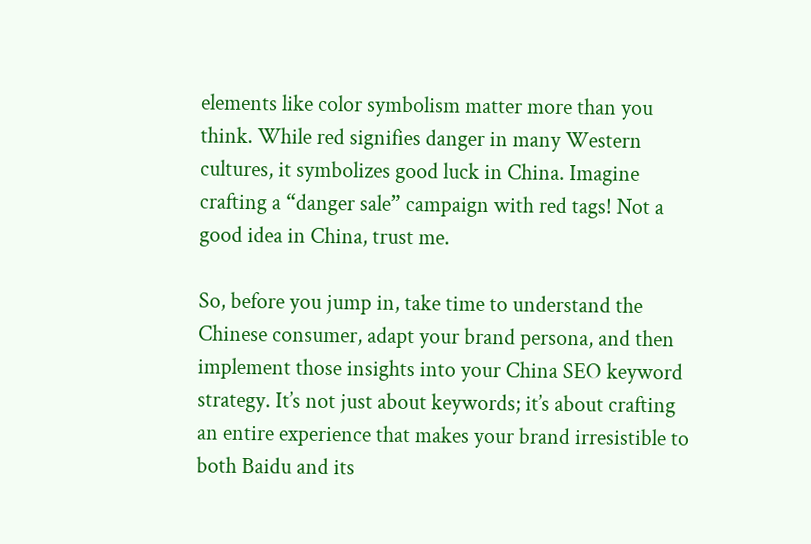elements like color symbolism matter more than you think. While red signifies danger in many Western cultures, it symbolizes good luck in China. Imagine crafting a “danger sale” campaign with red tags! Not a good idea in China, trust me.

So, before you jump in, take time to understand the Chinese consumer, adapt your brand persona, and then implement those insights into your China SEO keyword strategy. It’s not just about keywords; it’s about crafting an entire experience that makes your brand irresistible to both Baidu and its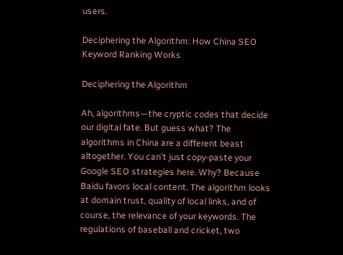users.

Deciphering the Algorithm: How China SEO Keyword Ranking Works

Deciphering the Algorithm

Ah, algorithms—the cryptic codes that decide our digital fate. But guess what? The algorithms in China are a different beast altogether. You can’t just copy-paste your Google SEO strategies here. Why? Because Baidu favors local content. The algorithm looks at domain trust, quality of local links, and of course, the relevance of your keywords. The regulations of baseball and cricket, two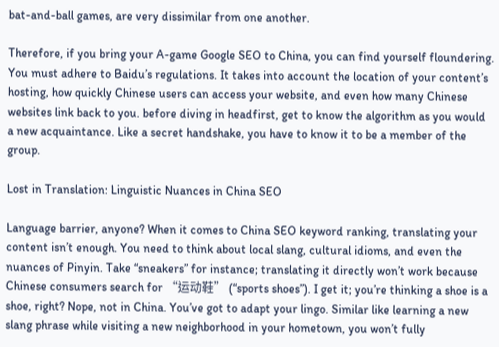bat-and-ball games, are very dissimilar from one another.

Therefore, if you bring your A-game Google SEO to China, you can find yourself floundering. You must adhere to Baidu’s regulations. It takes into account the location of your content’s hosting, how quickly Chinese users can access your website, and even how many Chinese websites link back to you. before diving in headfirst, get to know the algorithm as you would a new acquaintance. Like a secret handshake, you have to know it to be a member of the group.

Lost in Translation: Linguistic Nuances in China SEO

Language barrier, anyone? When it comes to China SEO keyword ranking, translating your content isn’t enough. You need to think about local slang, cultural idioms, and even the nuances of Pinyin. Take “sneakers” for instance; translating it directly won’t work because Chinese consumers search for “运动鞋” (“sports shoes”). I get it; you’re thinking a shoe is a shoe, right? Nope, not in China. You’ve got to adapt your lingo. Similar like learning a new slang phrase while visiting a new neighborhood in your hometown, you won’t fully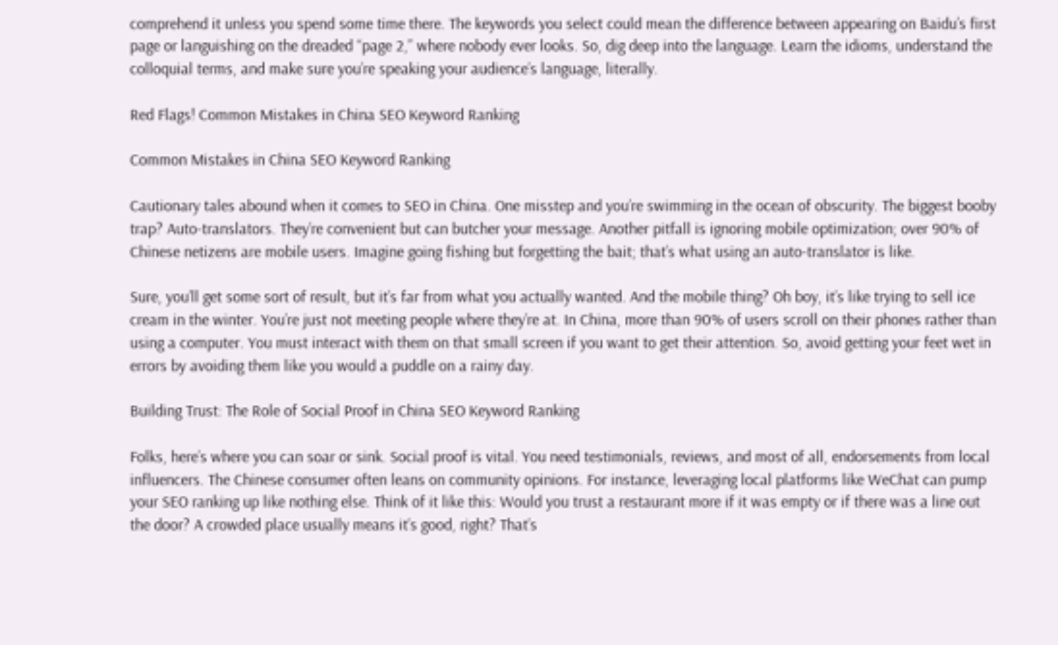comprehend it unless you spend some time there. The keywords you select could mean the difference between appearing on Baidu’s first page or languishing on the dreaded “page 2,” where nobody ever looks. So, dig deep into the language. Learn the idioms, understand the colloquial terms, and make sure you’re speaking your audience’s language, literally.

Red Flags! Common Mistakes in China SEO Keyword Ranking

Common Mistakes in China SEO Keyword Ranking

Cautionary tales abound when it comes to SEO in China. One misstep and you’re swimming in the ocean of obscurity. The biggest booby trap? Auto-translators. They’re convenient but can butcher your message. Another pitfall is ignoring mobile optimization; over 90% of Chinese netizens are mobile users. Imagine going fishing but forgetting the bait; that’s what using an auto-translator is like.

Sure, you’ll get some sort of result, but it’s far from what you actually wanted. And the mobile thing? Oh boy, it’s like trying to sell ice cream in the winter. You’re just not meeting people where they’re at. In China, more than 90% of users scroll on their phones rather than using a computer. You must interact with them on that small screen if you want to get their attention. So, avoid getting your feet wet in errors by avoiding them like you would a puddle on a rainy day.

Building Trust: The Role of Social Proof in China SEO Keyword Ranking

Folks, here’s where you can soar or sink. Social proof is vital. You need testimonials, reviews, and most of all, endorsements from local influencers. The Chinese consumer often leans on community opinions. For instance, leveraging local platforms like WeChat can pump your SEO ranking up like nothing else. Think of it like this: Would you trust a restaurant more if it was empty or if there was a line out the door? A crowded place usually means it’s good, right? That’s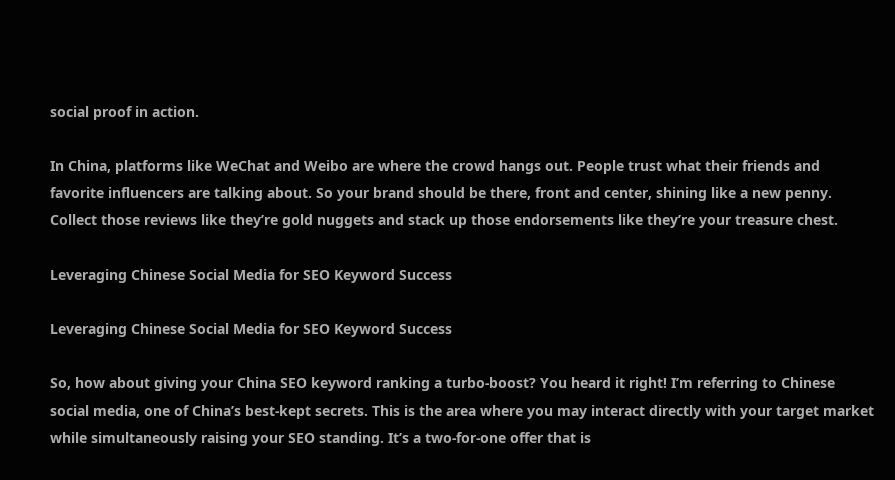social proof in action.

In China, platforms like WeChat and Weibo are where the crowd hangs out. People trust what their friends and favorite influencers are talking about. So your brand should be there, front and center, shining like a new penny. Collect those reviews like they’re gold nuggets and stack up those endorsements like they’re your treasure chest.

Leveraging Chinese Social Media for SEO Keyword Success

Leveraging Chinese Social Media for SEO Keyword Success

So, how about giving your China SEO keyword ranking a turbo-boost? You heard it right! I’m referring to Chinese social media, one of China’s best-kept secrets. This is the area where you may interact directly with your target market while simultaneously raising your SEO standing. It’s a two-for-one offer that is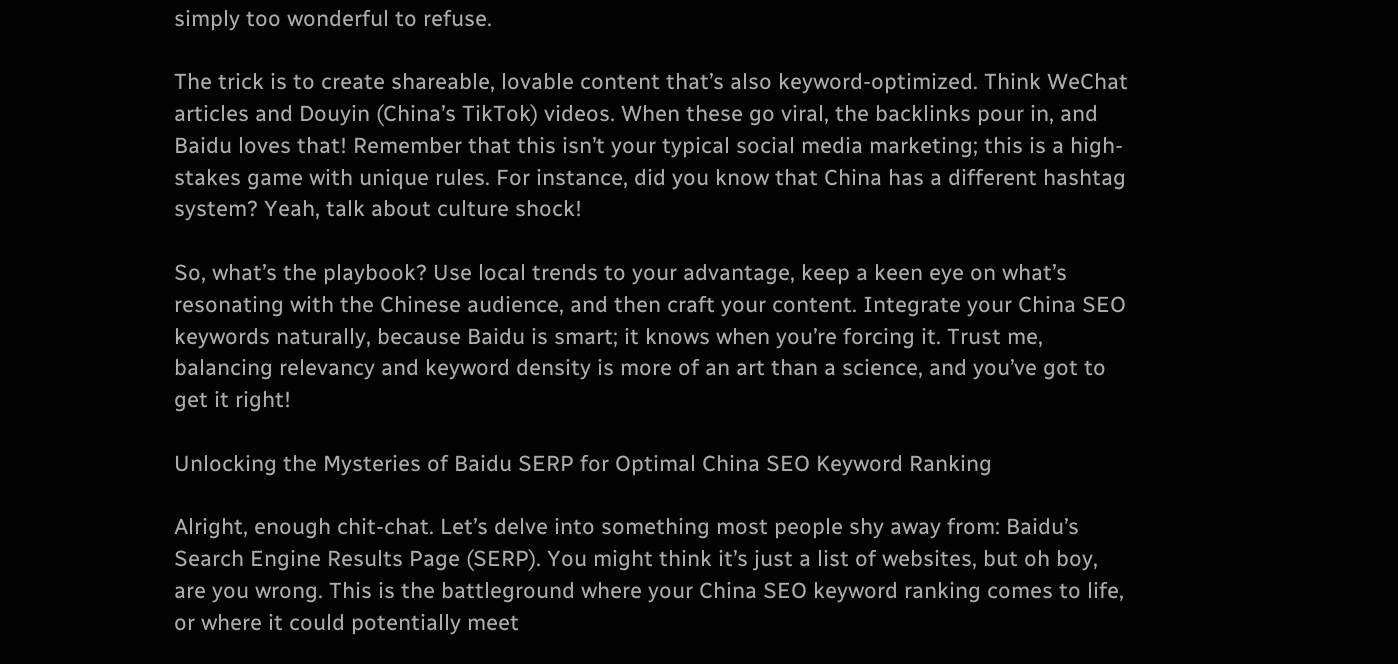simply too wonderful to refuse.

The trick is to create shareable, lovable content that’s also keyword-optimized. Think WeChat articles and Douyin (China’s TikTok) videos. When these go viral, the backlinks pour in, and Baidu loves that! Remember that this isn’t your typical social media marketing; this is a high-stakes game with unique rules. For instance, did you know that China has a different hashtag system? Yeah, talk about culture shock!

So, what’s the playbook? Use local trends to your advantage, keep a keen eye on what’s resonating with the Chinese audience, and then craft your content. Integrate your China SEO keywords naturally, because Baidu is smart; it knows when you’re forcing it. Trust me, balancing relevancy and keyword density is more of an art than a science, and you’ve got to get it right!

Unlocking the Mysteries of Baidu SERP for Optimal China SEO Keyword Ranking

Alright, enough chit-chat. Let’s delve into something most people shy away from: Baidu’s Search Engine Results Page (SERP). You might think it’s just a list of websites, but oh boy, are you wrong. This is the battleground where your China SEO keyword ranking comes to life, or where it could potentially meet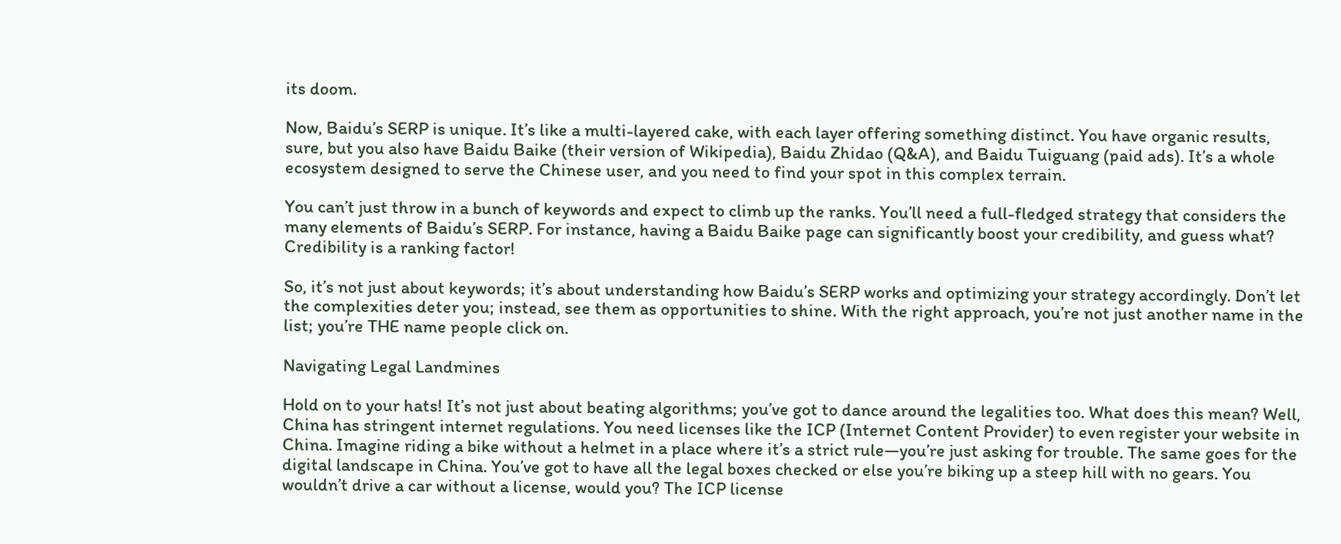its doom.

Now, Baidu’s SERP is unique. It’s like a multi-layered cake, with each layer offering something distinct. You have organic results, sure, but you also have Baidu Baike (their version of Wikipedia), Baidu Zhidao (Q&A), and Baidu Tuiguang (paid ads). It’s a whole ecosystem designed to serve the Chinese user, and you need to find your spot in this complex terrain.

You can’t just throw in a bunch of keywords and expect to climb up the ranks. You’ll need a full-fledged strategy that considers the many elements of Baidu’s SERP. For instance, having a Baidu Baike page can significantly boost your credibility, and guess what? Credibility is a ranking factor!

So, it’s not just about keywords; it’s about understanding how Baidu’s SERP works and optimizing your strategy accordingly. Don’t let the complexities deter you; instead, see them as opportunities to shine. With the right approach, you’re not just another name in the list; you’re THE name people click on.

Navigating Legal Landmines

Hold on to your hats! It’s not just about beating algorithms; you’ve got to dance around the legalities too. What does this mean? Well, China has stringent internet regulations. You need licenses like the ICP (Internet Content Provider) to even register your website in China. Imagine riding a bike without a helmet in a place where it’s a strict rule—you’re just asking for trouble. The same goes for the digital landscape in China. You’ve got to have all the legal boxes checked or else you’re biking up a steep hill with no gears. You wouldn’t drive a car without a license, would you? The ICP license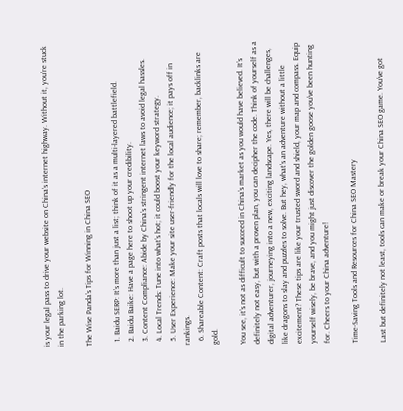is your legal pass to drive your website on China’s internet highway. Without it, you’re stuck in the parking lot.

The Wise Panda’s Tips for Winning in China SEO

  1. Baidu SERP: It’s more than just a list; think of it as a multi-layered battlefield.
  2. Baidu Baike: Have a page here to shoot up your credibility.
  3. Content Compliance: Abide by China’s stringent internet laws to avoid legal hassles.
  4. Local Trends: Tune into what’s hot; it could boost your keyword strategy.
  5. User Experience: Make your site user-friendly for the local audience; it pays off in rankings.
  6. Shareable Content: Craft posts that locals will love to share; remember, backlinks are gold.

You see, it’s not as difficult to succeed in China’s market as you would have believed. It’s definitely not easy, but with a proven plan, you can decipher the code. Think of yourself as a digital adventurer, journeying into a new, exciting landscape. Yes, there will be challenges, like dragons to slay and puzzles to solve. But hey, what’s an adventure without a little excitement? These tips are like your trusted sword and shield, your map and compass. Equip yourself wisely, be brave, and you might just discover the golden goose you’ve been hunting for. Cheers to your China adventure!

Time-Saving Tools and Resources for China SEO Mastery

Last but definitely not least, tools can make or break your China SEO game. You’ve got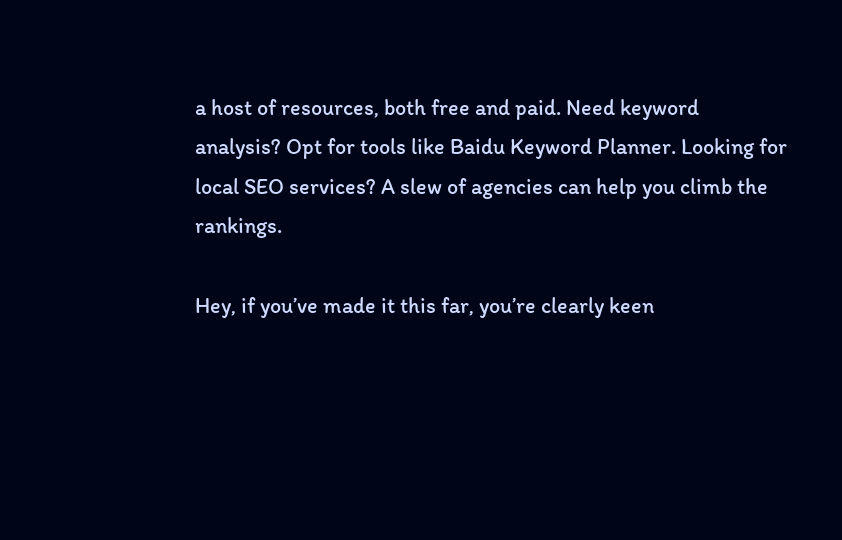a host of resources, both free and paid. Need keyword analysis? Opt for tools like Baidu Keyword Planner. Looking for local SEO services? A slew of agencies can help you climb the rankings.

Hey, if you’ve made it this far, you’re clearly keen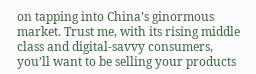on tapping into China’s ginormous market. Trust me, with its rising middle class and digital-savvy consumers, you’ll want to be selling your products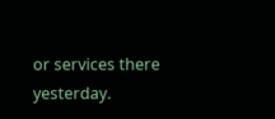or services there yesterday.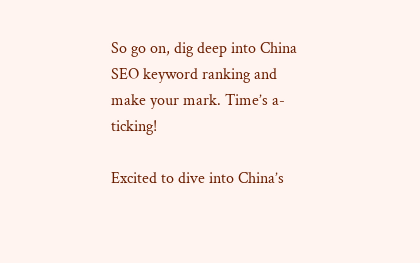So go on, dig deep into China SEO keyword ranking and make your mark. Time’s a-ticking!

Excited to dive into China’s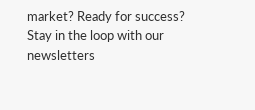market? Ready for success? Stay in the loop with our newsletters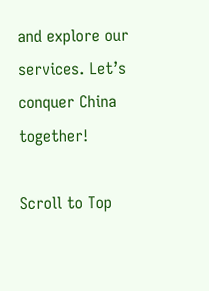and explore our services. Let’s conquer China together!

Scroll to Top